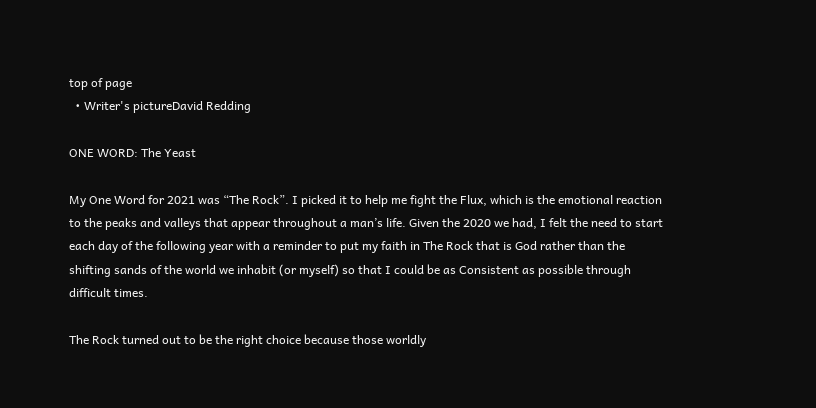top of page
  • Writer's pictureDavid Redding

ONE WORD: The Yeast

My One Word for 2021 was “The Rock”. I picked it to help me fight the Flux, which is the emotional reaction to the peaks and valleys that appear throughout a man’s life. Given the 2020 we had, I felt the need to start each day of the following year with a reminder to put my faith in The Rock that is God rather than the shifting sands of the world we inhabit (or myself) so that I could be as Consistent as possible through difficult times.

The Rock turned out to be the right choice because those worldly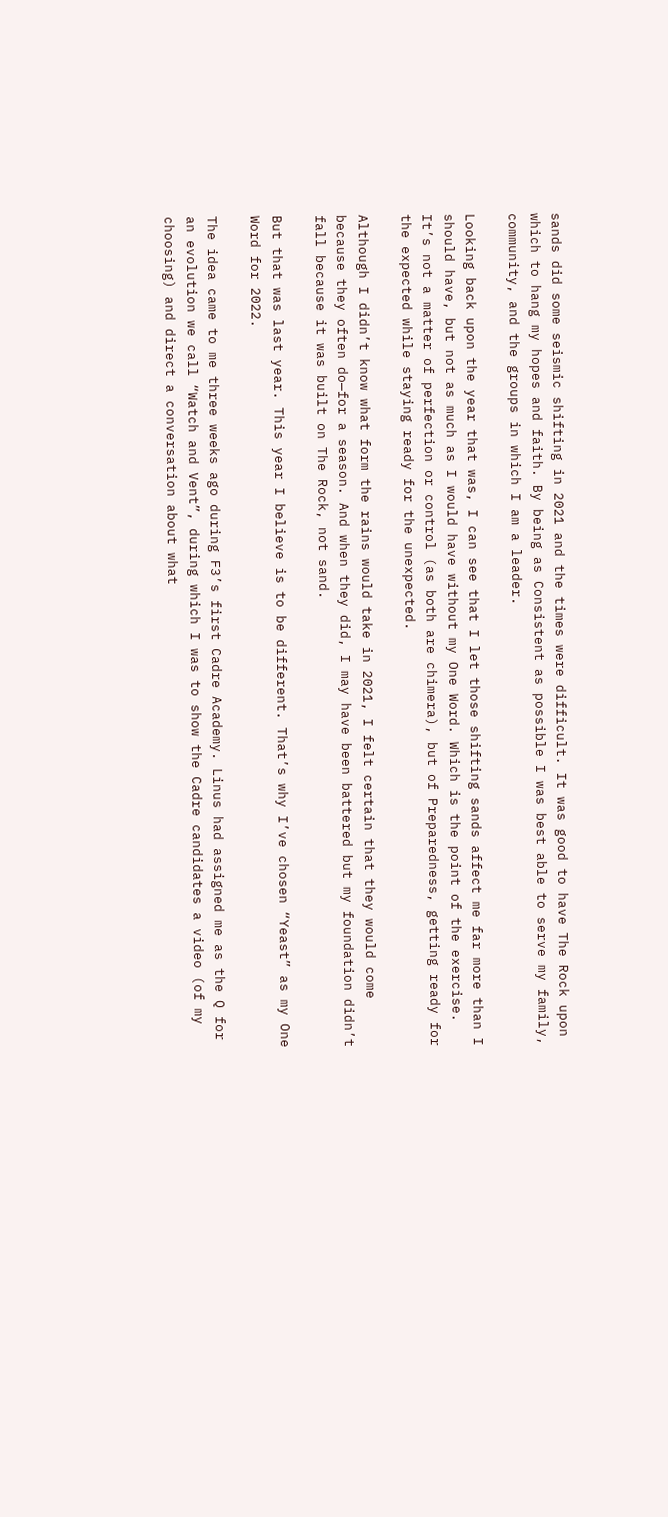sands did some seismic shifting in 2021 and the times were difficult. It was good to have The Rock upon which to hang my hopes and faith. By being as Consistent as possible I was best able to serve my family, community, and the groups in which I am a leader.

Looking back upon the year that was, I can see that I let those shifting sands affect me far more than I should have, but not as much as I would have without my One Word. Which is the point of the exercise. It’s not a matter of perfection or control (as both are chimera), but of Preparedness, getting ready for the expected while staying ready for the unexpected.

Although I didn’t know what form the rains would take in 2021, I felt certain that they would come because they often do—for a season. And when they did, I may have been battered but my foundation didn’t fall because it was built on The Rock, not sand.

But that was last year. This year I believe is to be different. That’s why I’ve chosen “Yeast” as my One Word for 2022.

The idea came to me three weeks ago during F3’s first Cadre Academy. Linus had assigned me as the Q for an evolution we call “Watch and Vent”, during which I was to show the Cadre candidates a video (of my choosing) and direct a conversation about what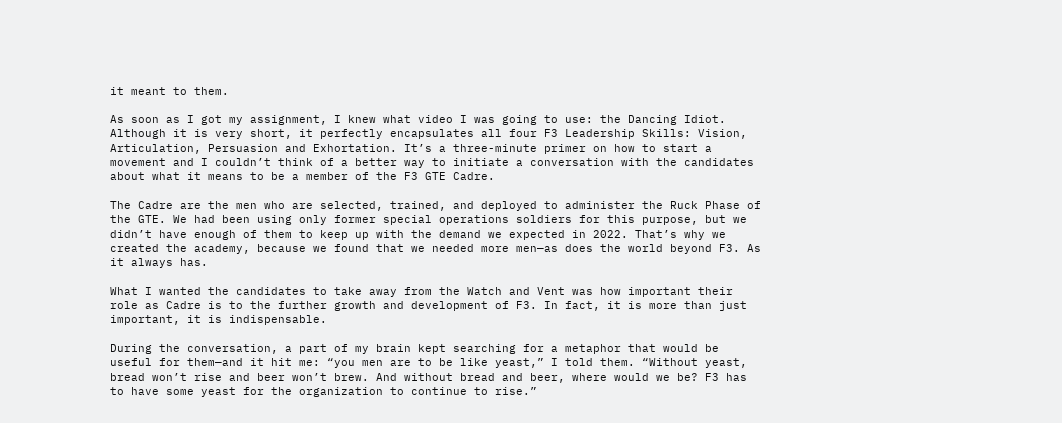it meant to them.

As soon as I got my assignment, I knew what video I was going to use: the Dancing Idiot. Although it is very short, it perfectly encapsulates all four F3 Leadership Skills: Vision, Articulation, Persuasion and Exhortation. It’s a three-minute primer on how to start a movement and I couldn’t think of a better way to initiate a conversation with the candidates about what it means to be a member of the F3 GTE Cadre.

The Cadre are the men who are selected, trained, and deployed to administer the Ruck Phase of the GTE. We had been using only former special operations soldiers for this purpose, but we didn’t have enough of them to keep up with the demand we expected in 2022. That’s why we created the academy, because we found that we needed more men—as does the world beyond F3. As it always has.

What I wanted the candidates to take away from the Watch and Vent was how important their role as Cadre is to the further growth and development of F3. In fact, it is more than just important, it is indispensable.

During the conversation, a part of my brain kept searching for a metaphor that would be useful for them—and it hit me: “you men are to be like yeast,” I told them. “Without yeast, bread won’t rise and beer won’t brew. And without bread and beer, where would we be? F3 has to have some yeast for the organization to continue to rise.”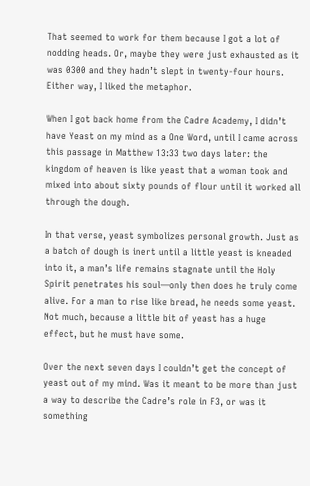That seemed to work for them because I got a lot of nodding heads. Or, maybe they were just exhausted as it was 0300 and they hadn’t slept in twenty-four hours. Either way, I liked the metaphor.

When I got back home from the Cadre Academy, I didn’t have Yeast on my mind as a One Word, until I came across this passage in Matthew 13:33 two days later: the kingdom of heaven is like yeast that a woman took and mixed into about sixty pounds of flour until it worked all through the dough.

In that verse, yeast symbolizes personal growth. Just as a batch of dough is inert until a little yeast is kneaded into it, a man’s life remains stagnate until the Holy Spirit penetrates his soul—only then does he truly come alive. For a man to rise like bread, he needs some yeast. Not much, because a little bit of yeast has a huge effect, but he must have some.

Over the next seven days I couldn’t get the concept of yeast out of my mind. Was it meant to be more than just a way to describe the Cadre’s role in F3, or was it something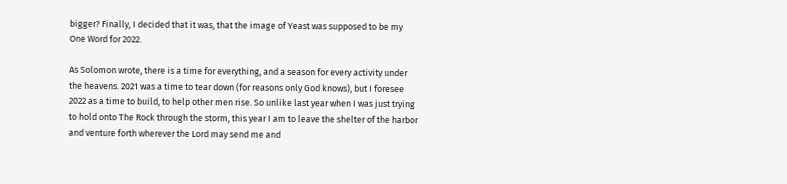bigger? Finally, I decided that it was, that the image of Yeast was supposed to be my One Word for 2022.

As Solomon wrote, there is a time for everything, and a season for every activity under the heavens. 2021 was a time to tear down (for reasons only God knows), but I foresee 2022 as a time to build, to help other men rise. So unlike last year when I was just trying to hold onto The Rock through the storm, this year I am to leave the shelter of the harbor and venture forth wherever the Lord may send me and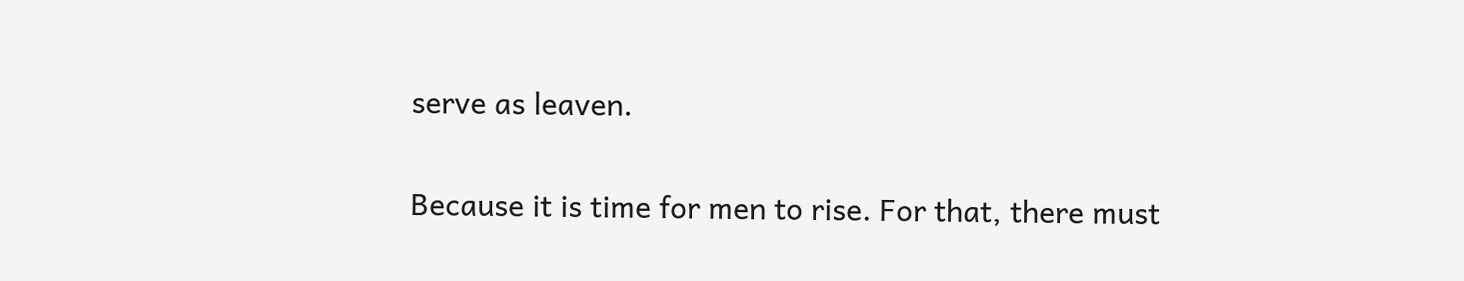serve as leaven.

Because it is time for men to rise. For that, there must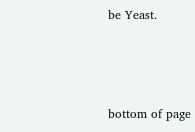be Yeast.



bottom of page